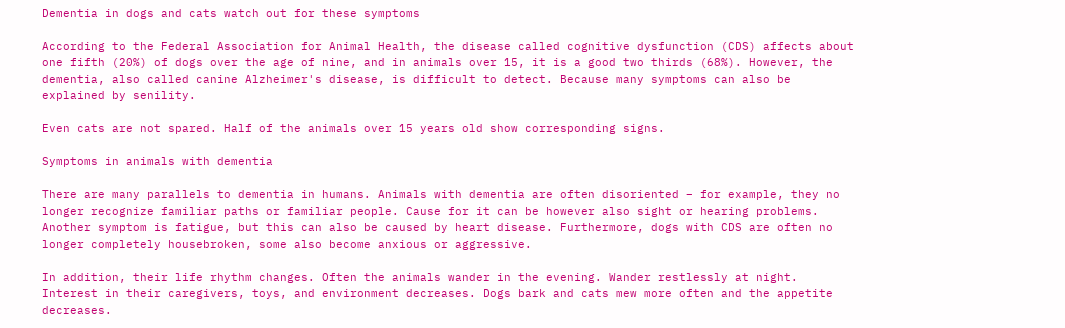Dementia in dogs and cats watch out for these symptoms

According to the Federal Association for Animal Health, the disease called cognitive dysfunction (CDS) affects about one fifth (20%) of dogs over the age of nine, and in animals over 15, it is a good two thirds (68%). However, the dementia, also called canine Alzheimer's disease, is difficult to detect. Because many symptoms can also be explained by senility.

Even cats are not spared. Half of the animals over 15 years old show corresponding signs.

Symptoms in animals with dementia

There are many parallels to dementia in humans. Animals with dementia are often disoriented – for example, they no longer recognize familiar paths or familiar people. Cause for it can be however also sight or hearing problems. Another symptom is fatigue, but this can also be caused by heart disease. Furthermore, dogs with CDS are often no longer completely housebroken, some also become anxious or aggressive.

In addition, their life rhythm changes. Often the animals wander in the evening. Wander restlessly at night. Interest in their caregivers, toys, and environment decreases. Dogs bark and cats mew more often and the appetite decreases.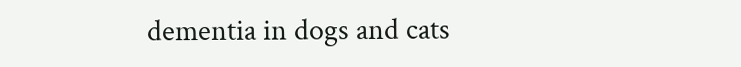dementia in dogs and cats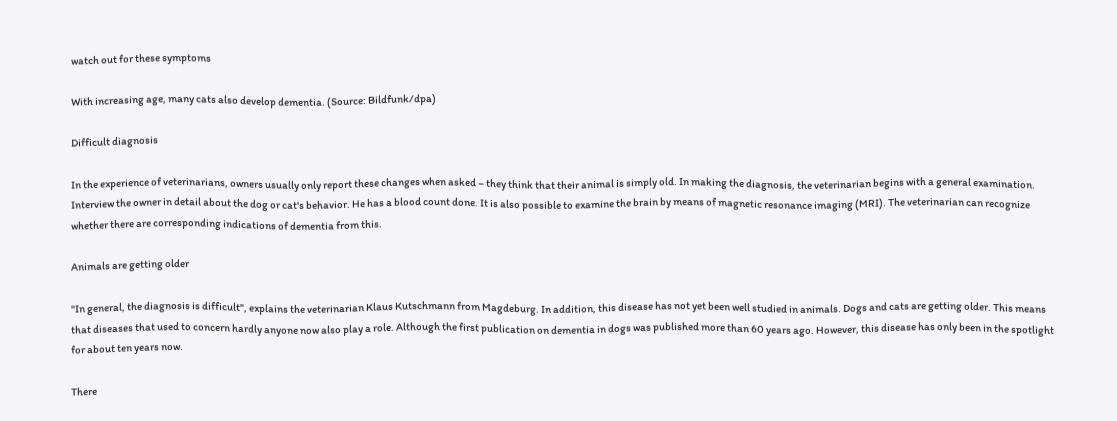watch out for these symptoms

With increasing age, many cats also develop dementia. (Source: Bildfunk/dpa)

Difficult diagnosis

In the experience of veterinarians, owners usually only report these changes when asked – they think that their animal is simply old. In making the diagnosis, the veterinarian begins with a general examination. Interview the owner in detail about the dog or cat's behavior. He has a blood count done. It is also possible to examine the brain by means of magnetic resonance imaging (MRI). The veterinarian can recognize whether there are corresponding indications of dementia from this.

Animals are getting older

"In general, the diagnosis is difficult", explains the veterinarian Klaus Kutschmann from Magdeburg. In addition, this disease has not yet been well studied in animals. Dogs and cats are getting older. This means that diseases that used to concern hardly anyone now also play a role. Although the first publication on dementia in dogs was published more than 60 years ago. However, this disease has only been in the spotlight for about ten years now.

There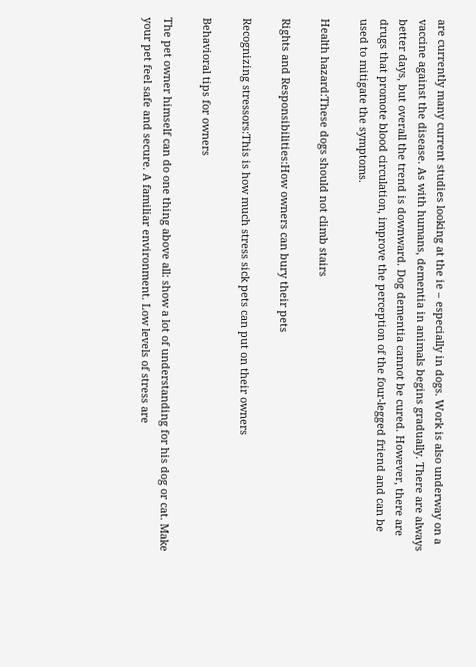are currently many current studies looking at the ie – especially in dogs. Work is also underway on a vaccine against the disease. As with humans, dementia in animals begins gradually. There are always better days, but overall the trend is downward. Dog dementia cannot be cured. However, there are drugs that promote blood circulation, improve the perception of the four-legged friend and can be used to mitigate the symptoms.

Health hazard:These dogs should not climb stairs

Rights and Responsibilities:How owners can bury their pets

Recognizing stressors:This is how much stress sick pets can put on their owners

Behavioral tips for owners

The pet owner himself can do one thing above all: show a lot of understanding for his dog or cat. Make your pet feel safe and secure. A familiar environment. Low levels of stress are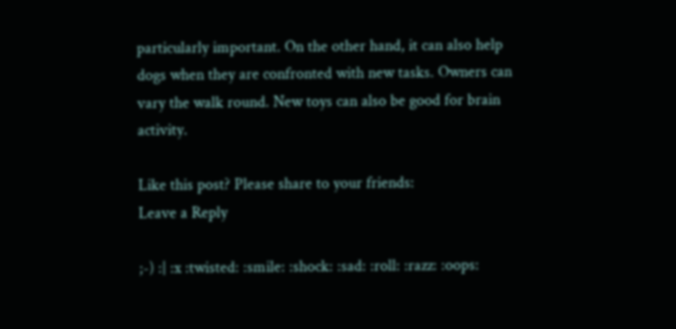particularly important. On the other hand, it can also help dogs when they are confronted with new tasks. Owners can vary the walk round. New toys can also be good for brain activity.

Like this post? Please share to your friends:
Leave a Reply

;-) :| :x :twisted: :smile: :shock: :sad: :roll: :razz: :oops: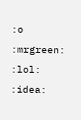:o :mrgreen: :lol: :idea: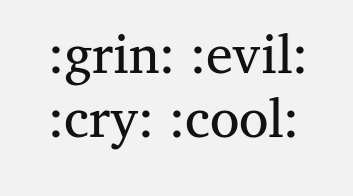:grin: :evil: :cry: :cool: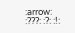:arrow: :???: :?: :!: